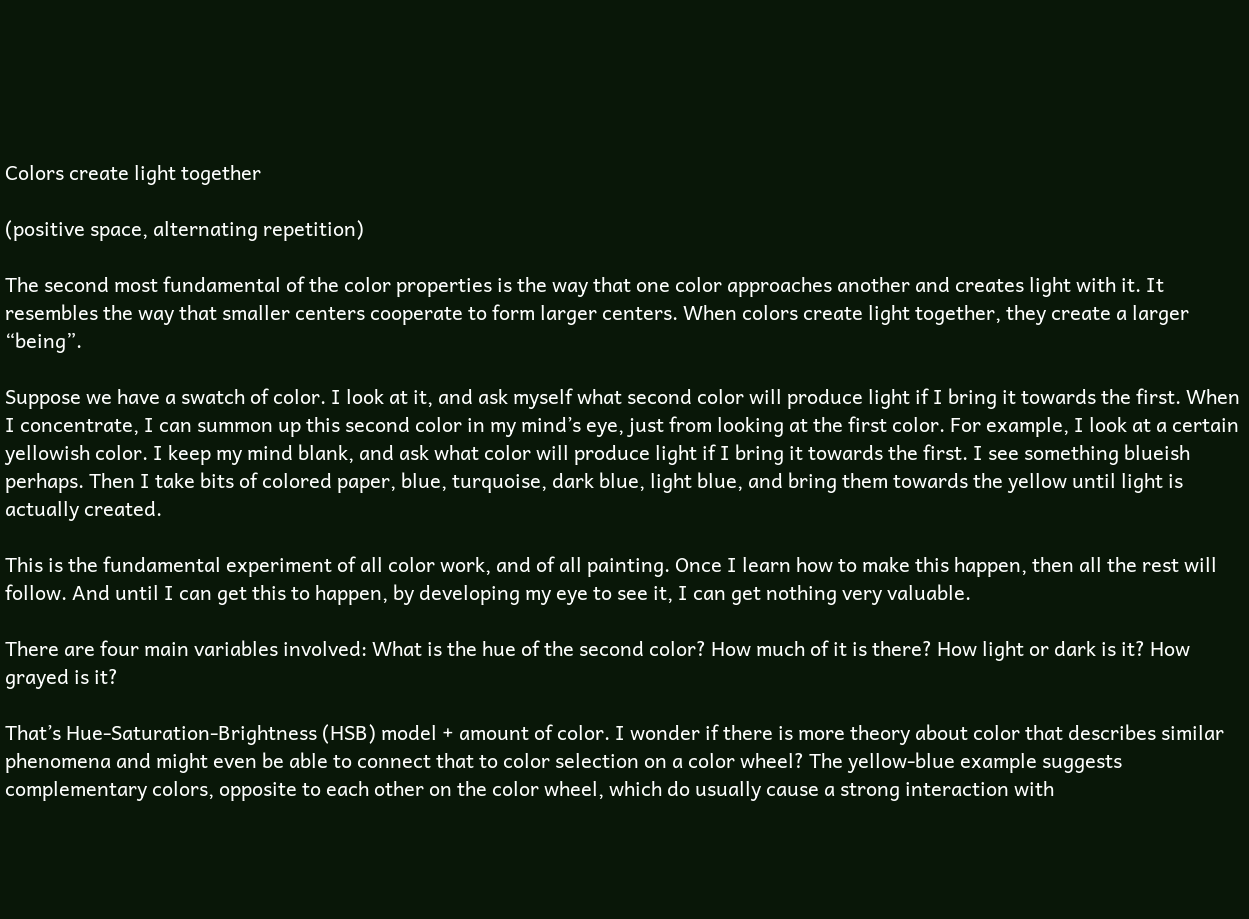Colors create light together

(positive space, alternating repetition)

The second most fundamental of the color properties is the way that one color approaches another and creates light with it. It resembles the way that smaller centers cooperate to form larger centers. When colors create light together, they create a larger “being”.

Suppose we have a swatch of color. I look at it, and ask myself what second color will produce light if I bring it towards the first. When I concentrate, I can summon up this second color in my mind’s eye, just from looking at the first color. For example, I look at a certain yellowish color. I keep my mind blank, and ask what color will produce light if I bring it towards the first. I see something blueish perhaps. Then I take bits of colored paper, blue, turquoise, dark blue, light blue, and bring them towards the yellow until light is actually created.

This is the fundamental experiment of all color work, and of all painting. Once I learn how to make this happen, then all the rest will follow. And until I can get this to happen, by developing my eye to see it, I can get nothing very valuable.

There are four main variables involved: What is the hue of the second color? How much of it is there? How light or dark is it? How grayed is it?

That’s Hue-Saturation-Brightness (HSB) model + amount of color. I wonder if there is more theory about color that describes similar phenomena and might even be able to connect that to color selection on a color wheel? The yellow-blue example suggests complementary colors, opposite to each other on the color wheel, which do usually cause a strong interaction with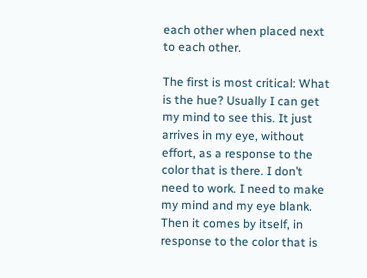each other when placed next to each other.

The first is most critical: What is the hue? Usually I can get my mind to see this. It just arrives in my eye, without effort, as a response to the color that is there. I don’t need to work. I need to make my mind and my eye blank. Then it comes by itself, in response to the color that is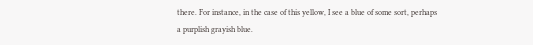there. For instance, in the case of this yellow, I see a blue of some sort, perhaps a purplish grayish blue.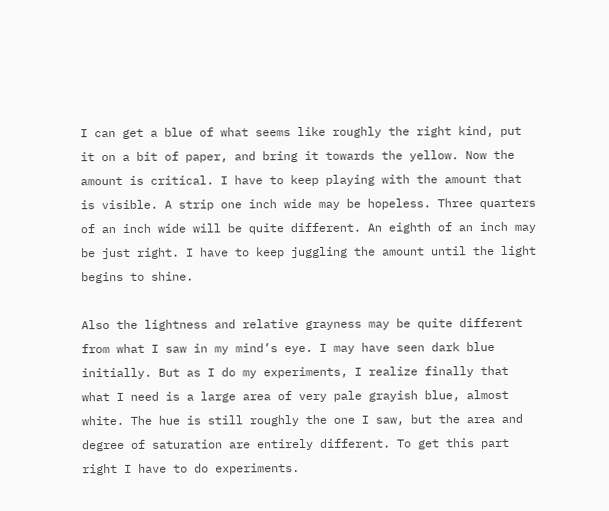I can get a blue of what seems like roughly the right kind, put it on a bit of paper, and bring it towards the yellow. Now the amount is critical. I have to keep playing with the amount that is visible. A strip one inch wide may be hopeless. Three quarters of an inch wide will be quite different. An eighth of an inch may be just right. I have to keep juggling the amount until the light begins to shine.

Also the lightness and relative grayness may be quite different from what I saw in my mind’s eye. I may have seen dark blue initially. But as I do my experiments, I realize finally that what I need is a large area of very pale grayish blue, almost white. The hue is still roughly the one I saw, but the area and degree of saturation are entirely different. To get this part right I have to do experiments.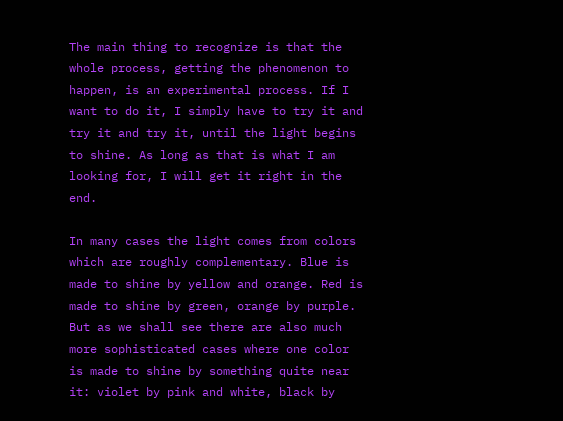The main thing to recognize is that the whole process, getting the phenomenon to happen, is an experimental process. If I want to do it, I simply have to try it and try it and try it, until the light begins to shine. As long as that is what I am looking for, I will get it right in the end.

In many cases the light comes from colors which are roughly complementary. Blue is made to shine by yellow and orange. Red is made to shine by green, orange by purple. But as we shall see there are also much more sophisticated cases where one color is made to shine by something quite near it: violet by pink and white, black by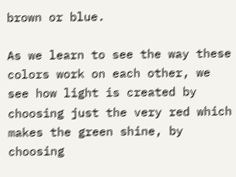brown or blue.

As we learn to see the way these colors work on each other, we see how light is created by choosing just the very red which makes the green shine, by choosing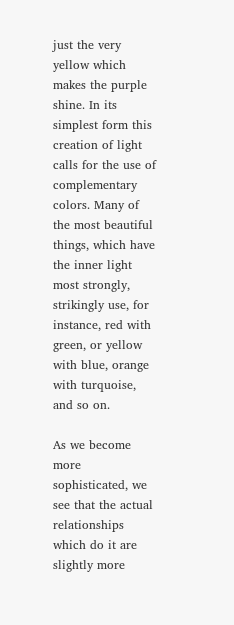just the very yellow which makes the purple shine. In its simplest form this creation of light calls for the use of complementary colors. Many of the most beautiful things, which have the inner light most strongly, strikingly use, for instance, red with green, or yellow with blue, orange with turquoise, and so on.

As we become more sophisticated, we see that the actual relationships which do it are slightly more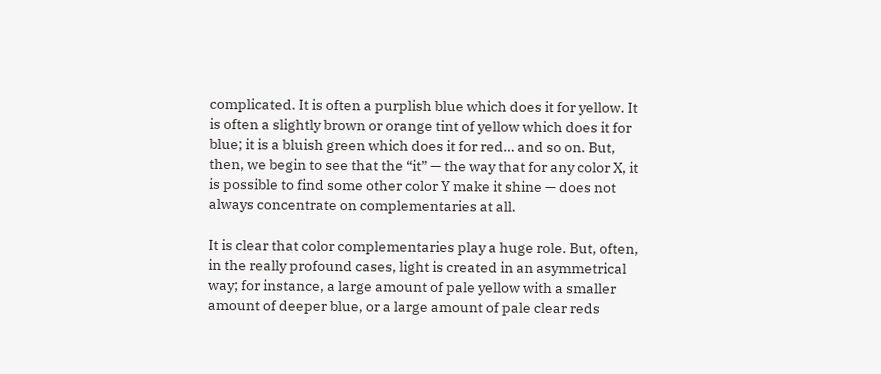complicated. It is often a purplish blue which does it for yellow. It is often a slightly brown or orange tint of yellow which does it for blue; it is a bluish green which does it for red… and so on. But, then, we begin to see that the “it” — the way that for any color X, it is possible to find some other color Y make it shine — does not always concentrate on complementaries at all.

It is clear that color complementaries play a huge role. But, often, in the really profound cases, light is created in an asymmetrical way; for instance, a large amount of pale yellow with a smaller amount of deeper blue, or a large amount of pale clear reds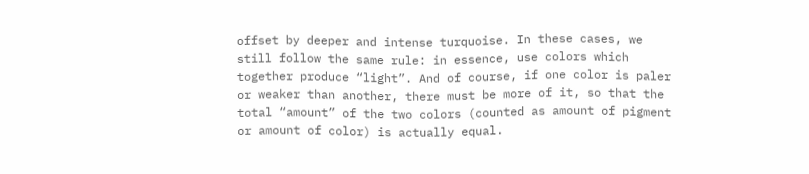offset by deeper and intense turquoise. In these cases, we still follow the same rule: in essence, use colors which together produce “light”. And of course, if one color is paler or weaker than another, there must be more of it, so that the total “amount” of the two colors (counted as amount of pigment or amount of color) is actually equal.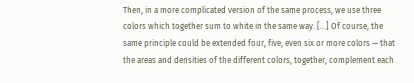Then, in a more complicated version of the same process, we use three colors which together sum to white in the same way. […] Of course, the same principle could be extended four, five, even six or more colors — that the areas and densities of the different colors, together, complement each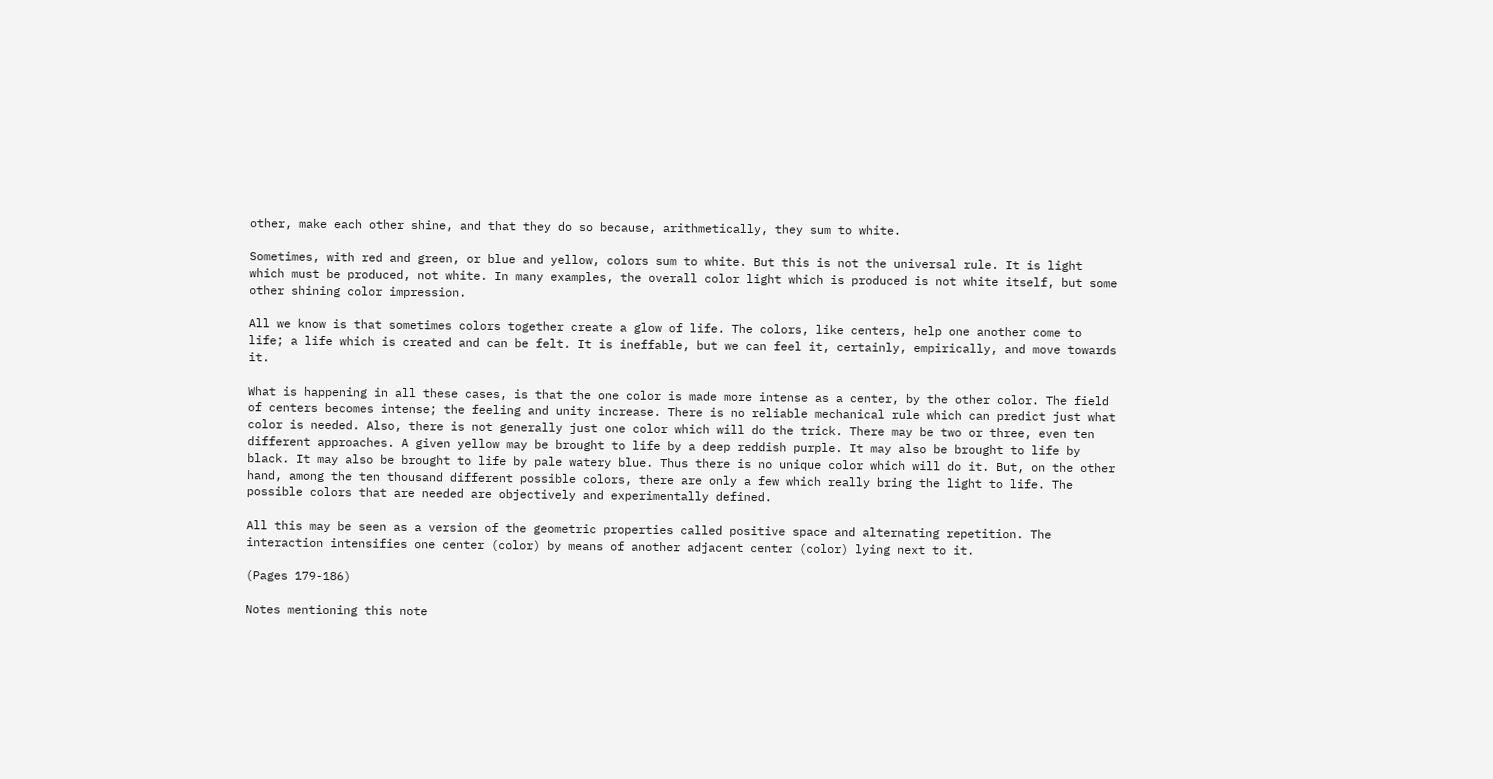other, make each other shine, and that they do so because, arithmetically, they sum to white.

Sometimes, with red and green, or blue and yellow, colors sum to white. But this is not the universal rule. It is light which must be produced, not white. In many examples, the overall color light which is produced is not white itself, but some other shining color impression.

All we know is that sometimes colors together create a glow of life. The colors, like centers, help one another come to life; a life which is created and can be felt. It is ineffable, but we can feel it, certainly, empirically, and move towards it.

What is happening in all these cases, is that the one color is made more intense as a center, by the other color. The field of centers becomes intense; the feeling and unity increase. There is no reliable mechanical rule which can predict just what color is needed. Also, there is not generally just one color which will do the trick. There may be two or three, even ten different approaches. A given yellow may be brought to life by a deep reddish purple. It may also be brought to life by black. It may also be brought to life by pale watery blue. Thus there is no unique color which will do it. But, on the other hand, among the ten thousand different possible colors, there are only a few which really bring the light to life. The possible colors that are needed are objectively and experimentally defined.

All this may be seen as a version of the geometric properties called positive space and alternating repetition. The interaction intensifies one center (color) by means of another adjacent center (color) lying next to it.

(Pages 179-186)

Notes mentioning this note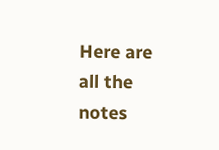Here are all the notes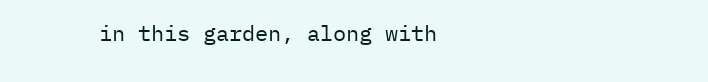in this garden, along with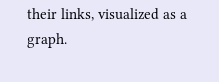their links, visualized as a graph.